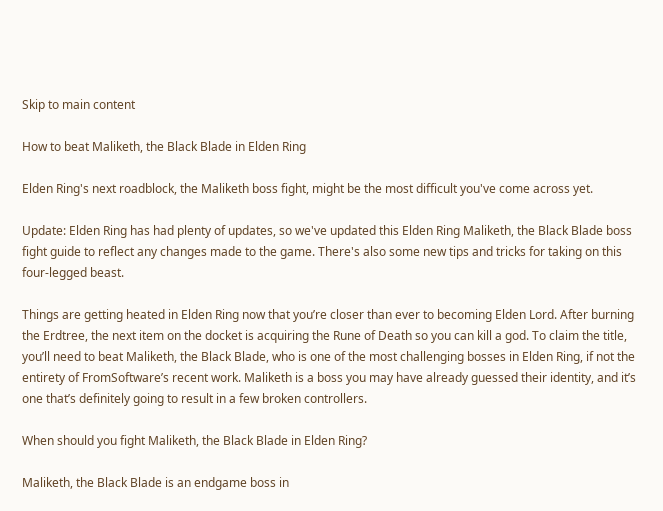Skip to main content

How to beat Maliketh, the Black Blade in Elden Ring

Elden Ring's next roadblock, the Maliketh boss fight, might be the most difficult you've come across yet.

Update: Elden Ring has had plenty of updates, so we've updated this Elden Ring Maliketh, the Black Blade boss fight guide to reflect any changes made to the game. There's also some new tips and tricks for taking on this four-legged beast.

Things are getting heated in Elden Ring now that you’re closer than ever to becoming Elden Lord. After burning the Erdtree, the next item on the docket is acquiring the Rune of Death so you can kill a god. To claim the title, you’ll need to beat Maliketh, the Black Blade, who is one of the most challenging bosses in Elden Ring, if not the entirety of FromSoftware’s recent work. Maliketh is a boss you may have already guessed their identity, and it’s one that’s definitely going to result in a few broken controllers.

When should you fight Maliketh, the Black Blade in Elden Ring?

Maliketh, the Black Blade is an endgame boss in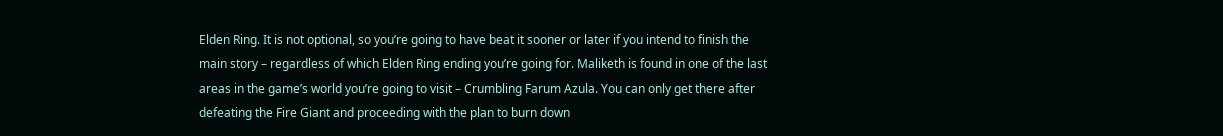Elden Ring. It is not optional, so you’re going to have beat it sooner or later if you intend to finish the main story – regardless of which Elden Ring ending you’re going for. Maliketh is found in one of the last areas in the game’s world you’re going to visit – Crumbling Farum Azula. You can only get there after defeating the Fire Giant and proceeding with the plan to burn down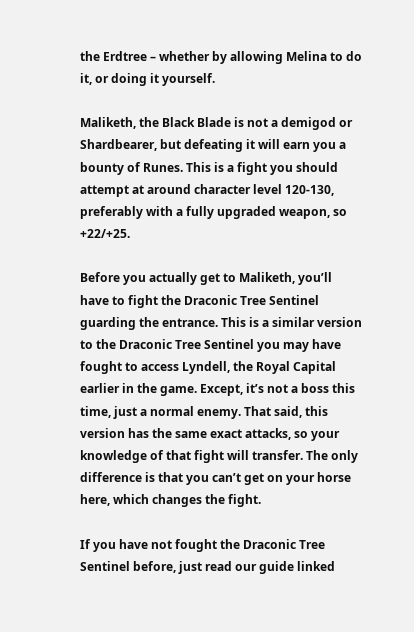the Erdtree – whether by allowing Melina to do it, or doing it yourself.

Maliketh, the Black Blade is not a demigod or Shardbearer, but defeating it will earn you a bounty of Runes. This is a fight you should attempt at around character level 120-130, preferably with a fully upgraded weapon, so +22/+25.

Before you actually get to Maliketh, you’ll have to fight the Draconic Tree Sentinel guarding the entrance. This is a similar version to the Draconic Tree Sentinel you may have fought to access Lyndell, the Royal Capital earlier in the game. Except, it’s not a boss this time, just a normal enemy. That said, this version has the same exact attacks, so your knowledge of that fight will transfer. The only difference is that you can’t get on your horse here, which changes the fight.

If you have not fought the Draconic Tree Sentinel before, just read our guide linked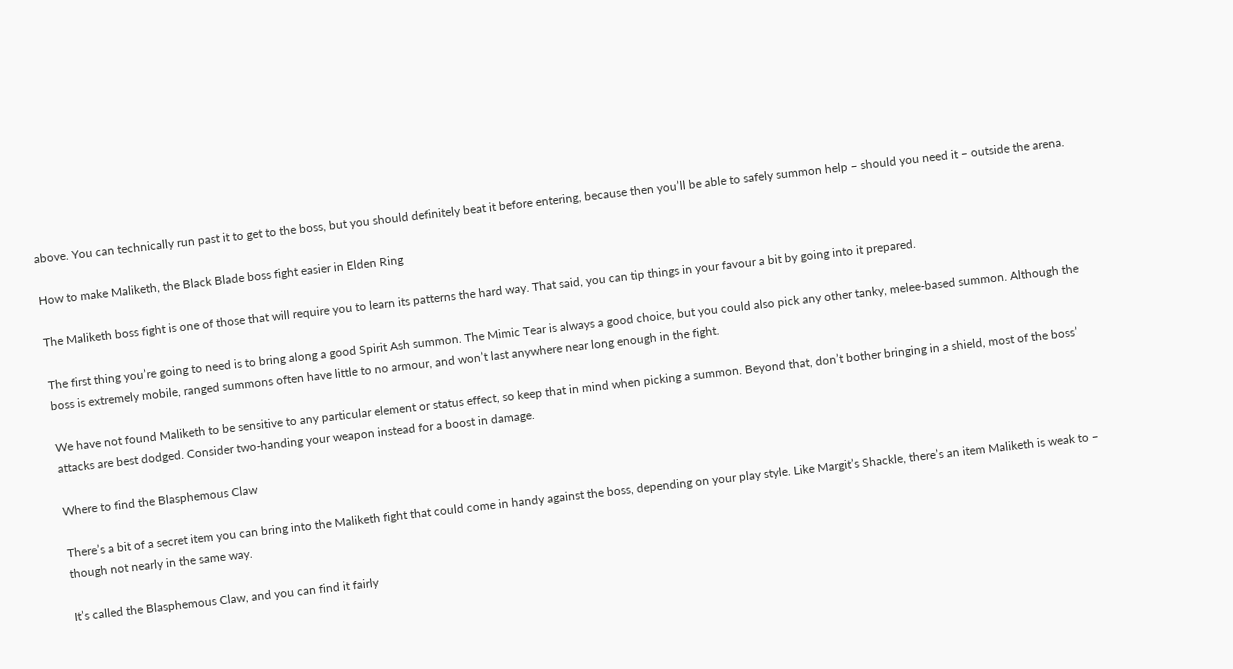above. You can technically run past it to get to the boss, but you should definitely beat it before entering, because then you’ll be able to safely summon help – should you need it – outside the arena.

How to make Maliketh, the Black Blade boss fight easier in Elden Ring

The Maliketh boss fight is one of those that will require you to learn its patterns the hard way. That said, you can tip things in your favour a bit by going into it prepared.

The first thing you’re going to need is to bring along a good Spirit Ash summon. The Mimic Tear is always a good choice, but you could also pick any other tanky, melee-based summon. Although the boss is extremely mobile, ranged summons often have little to no armour, and won’t last anywhere near long enough in the fight.

We have not found Maliketh to be sensitive to any particular element or status effect, so keep that in mind when picking a summon. Beyond that, don’t bother bringing in a shield, most of the boss’ attacks are best dodged. Consider two-handing your weapon instead for a boost in damage.

Where to find the Blasphemous Claw

There’s a bit of a secret item you can bring into the Maliketh fight that could come in handy against the boss, depending on your play style. Like Margit’s Shackle, there’s an item Maliketh is weak to – though not nearly in the same way.

It’s called the Blasphemous Claw, and you can find it fairly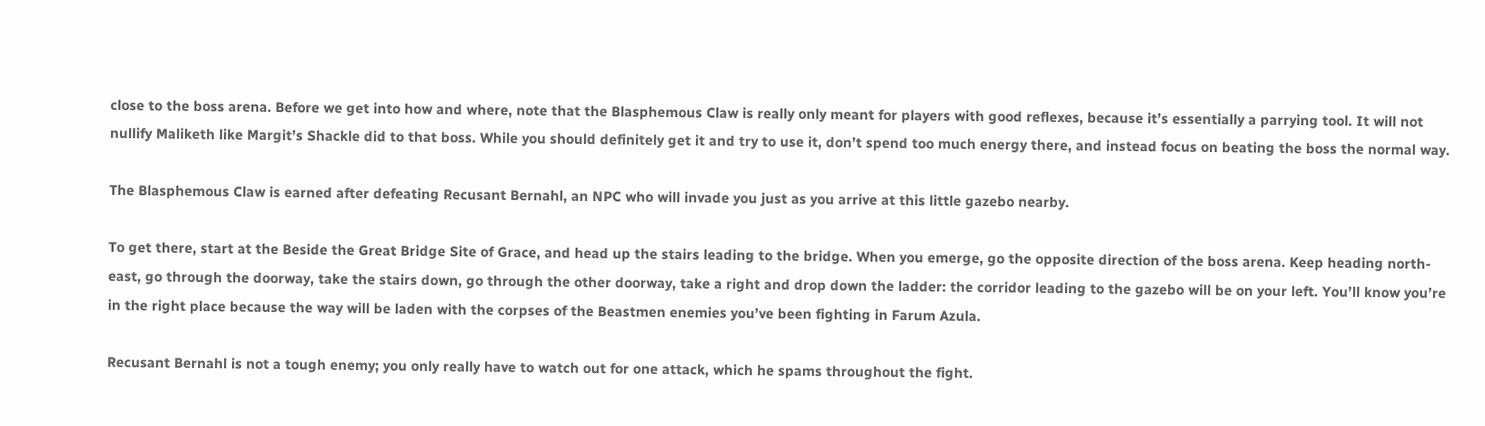close to the boss arena. Before we get into how and where, note that the Blasphemous Claw is really only meant for players with good reflexes, because it’s essentially a parrying tool. It will not nullify Maliketh like Margit’s Shackle did to that boss. While you should definitely get it and try to use it, don’t spend too much energy there, and instead focus on beating the boss the normal way.

The Blasphemous Claw is earned after defeating Recusant Bernahl, an NPC who will invade you just as you arrive at this little gazebo nearby.

To get there, start at the Beside the Great Bridge Site of Grace, and head up the stairs leading to the bridge. When you emerge, go the opposite direction of the boss arena. Keep heading north-east, go through the doorway, take the stairs down, go through the other doorway, take a right and drop down the ladder: the corridor leading to the gazebo will be on your left. You’ll know you’re in the right place because the way will be laden with the corpses of the Beastmen enemies you’ve been fighting in Farum Azula.

Recusant Bernahl is not a tough enemy; you only really have to watch out for one attack, which he spams throughout the fight.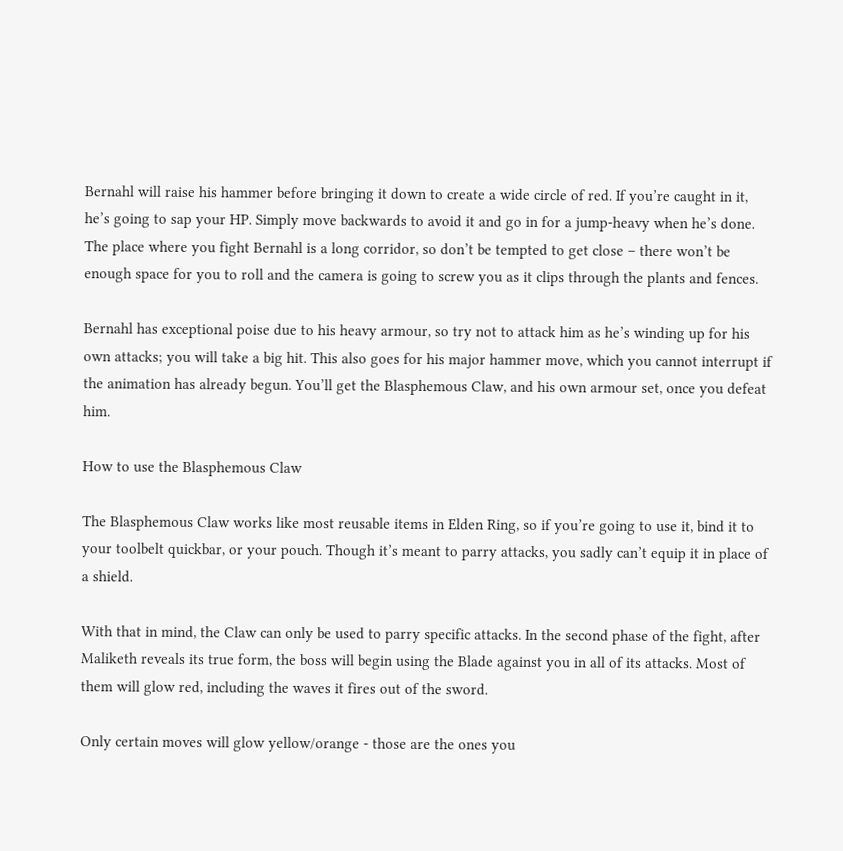Bernahl will raise his hammer before bringing it down to create a wide circle of red. If you’re caught in it, he’s going to sap your HP. Simply move backwards to avoid it and go in for a jump-heavy when he’s done. The place where you fight Bernahl is a long corridor, so don’t be tempted to get close – there won’t be enough space for you to roll and the camera is going to screw you as it clips through the plants and fences.

Bernahl has exceptional poise due to his heavy armour, so try not to attack him as he’s winding up for his own attacks; you will take a big hit. This also goes for his major hammer move, which you cannot interrupt if the animation has already begun. You’ll get the Blasphemous Claw, and his own armour set, once you defeat him.

How to use the Blasphemous Claw

The Blasphemous Claw works like most reusable items in Elden Ring, so if you’re going to use it, bind it to your toolbelt quickbar, or your pouch. Though it’s meant to parry attacks, you sadly can’t equip it in place of a shield.

With that in mind, the Claw can only be used to parry specific attacks. In the second phase of the fight, after Maliketh reveals its true form, the boss will begin using the Blade against you in all of its attacks. Most of them will glow red, including the waves it fires out of the sword.

Only certain moves will glow yellow/orange - those are the ones you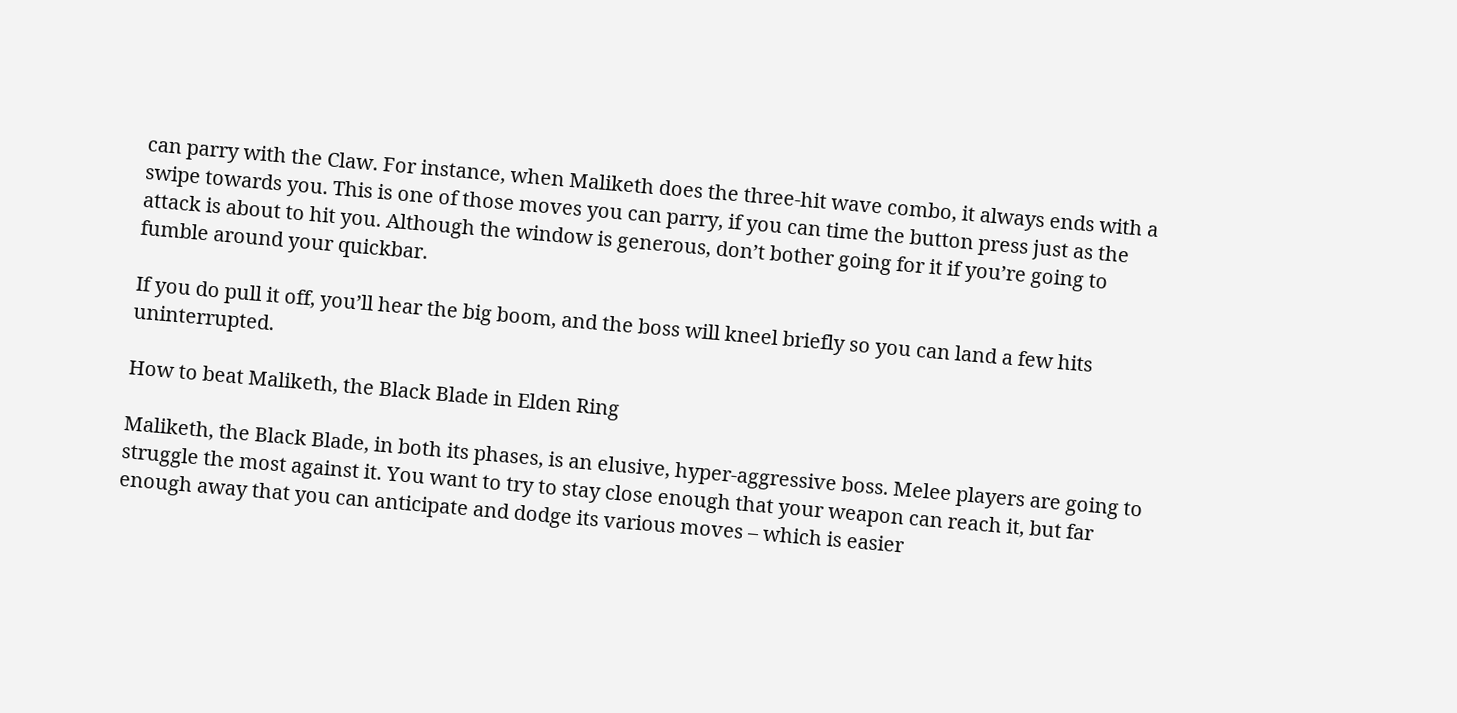can parry with the Claw. For instance, when Maliketh does the three-hit wave combo, it always ends with a swipe towards you. This is one of those moves you can parry, if you can time the button press just as the attack is about to hit you. Although the window is generous, don’t bother going for it if you’re going to fumble around your quickbar.

If you do pull it off, you’ll hear the big boom, and the boss will kneel briefly so you can land a few hits uninterrupted.

How to beat Maliketh, the Black Blade in Elden Ring

Maliketh, the Black Blade, in both its phases, is an elusive, hyper-aggressive boss. Melee players are going to struggle the most against it. You want to try to stay close enough that your weapon can reach it, but far enough away that you can anticipate and dodge its various moves – which is easier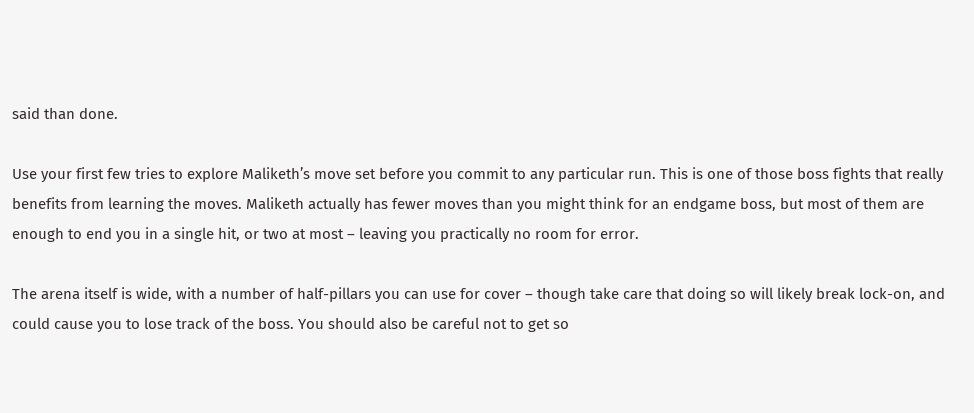said than done.

Use your first few tries to explore Maliketh’s move set before you commit to any particular run. This is one of those boss fights that really benefits from learning the moves. Maliketh actually has fewer moves than you might think for an endgame boss, but most of them are enough to end you in a single hit, or two at most – leaving you practically no room for error.

The arena itself is wide, with a number of half-pillars you can use for cover – though take care that doing so will likely break lock-on, and could cause you to lose track of the boss. You should also be careful not to get so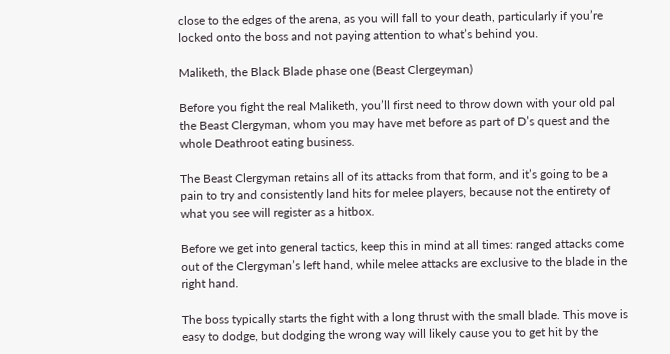close to the edges of the arena, as you will fall to your death, particularly if you’re locked onto the boss and not paying attention to what’s behind you.

Maliketh, the Black Blade phase one (Beast Clergeyman)

Before you fight the real Maliketh, you’ll first need to throw down with your old pal the Beast Clergyman, whom you may have met before as part of D’s quest and the whole Deathroot eating business.

The Beast Clergyman retains all of its attacks from that form, and it’s going to be a pain to try and consistently land hits for melee players, because not the entirety of what you see will register as a hitbox.

Before we get into general tactics, keep this in mind at all times: ranged attacks come out of the Clergyman’s left hand, while melee attacks are exclusive to the blade in the right hand.

The boss typically starts the fight with a long thrust with the small blade. This move is easy to dodge, but dodging the wrong way will likely cause you to get hit by the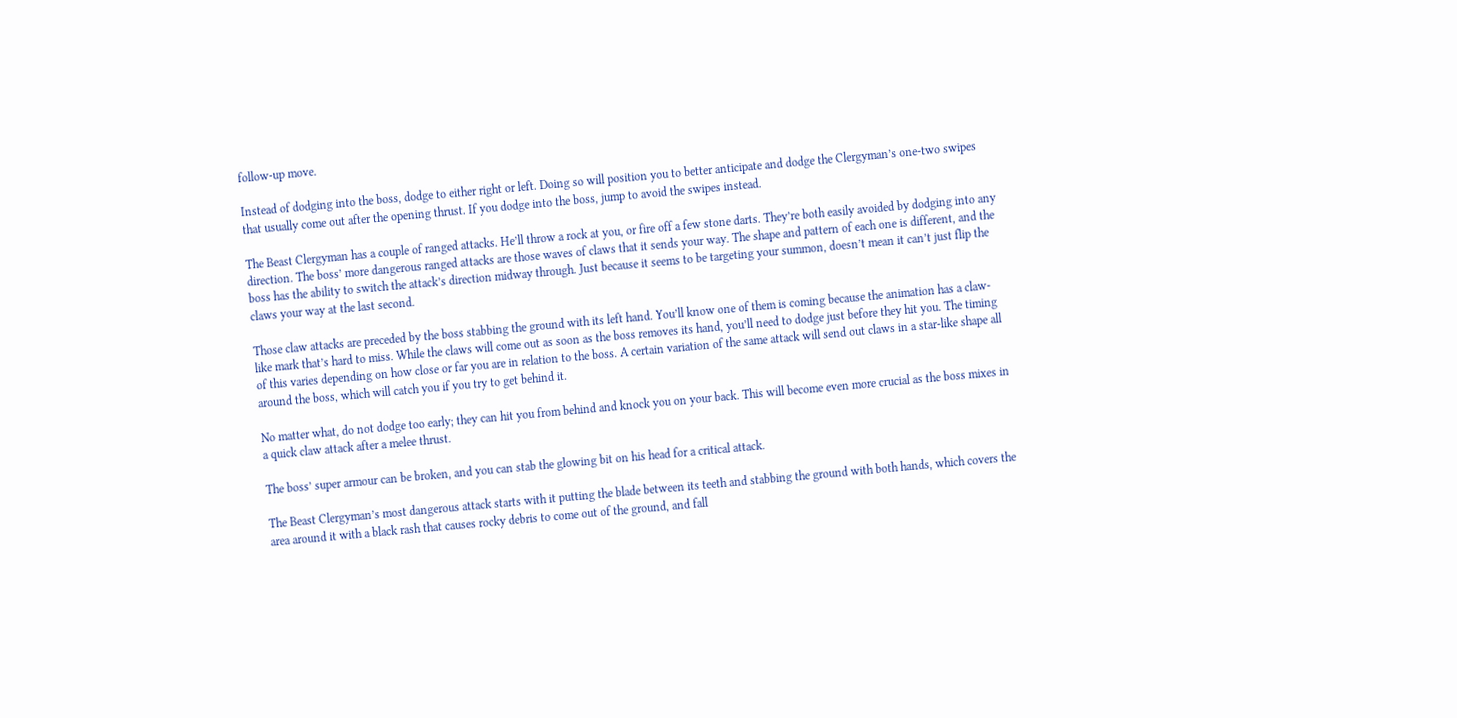follow-up move.

Instead of dodging into the boss, dodge to either right or left. Doing so will position you to better anticipate and dodge the Clergyman’s one-two swipes that usually come out after the opening thrust. If you dodge into the boss, jump to avoid the swipes instead.

The Beast Clergyman has a couple of ranged attacks. He’ll throw a rock at you, or fire off a few stone darts. They’re both easily avoided by dodging into any direction. The boss’ more dangerous ranged attacks are those waves of claws that it sends your way. The shape and pattern of each one is different, and the boss has the ability to switch the attack’s direction midway through. Just because it seems to be targeting your summon, doesn’t mean it can’t just flip the claws your way at the last second.

Those claw attacks are preceded by the boss stabbing the ground with its left hand. You’ll know one of them is coming because the animation has a claw-like mark that’s hard to miss. While the claws will come out as soon as the boss removes its hand, you’ll need to dodge just before they hit you. The timing of this varies depending on how close or far you are in relation to the boss. A certain variation of the same attack will send out claws in a star-like shape all around the boss, which will catch you if you try to get behind it.

No matter what, do not dodge too early; they can hit you from behind and knock you on your back. This will become even more crucial as the boss mixes in a quick claw attack after a melee thrust.

The boss’ super armour can be broken, and you can stab the glowing bit on his head for a critical attack.

The Beast Clergyman’s most dangerous attack starts with it putting the blade between its teeth and stabbing the ground with both hands, which covers the area around it with a black rash that causes rocky debris to come out of the ground, and fall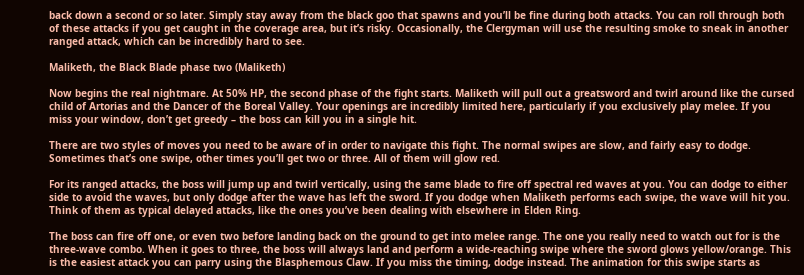back down a second or so later. Simply stay away from the black goo that spawns and you’ll be fine during both attacks. You can roll through both of these attacks if you get caught in the coverage area, but it’s risky. Occasionally, the Clergyman will use the resulting smoke to sneak in another ranged attack, which can be incredibly hard to see.

Maliketh, the Black Blade phase two (Maliketh)

Now begins the real nightmare. At 50% HP, the second phase of the fight starts. Maliketh will pull out a greatsword and twirl around like the cursed child of Artorias and the Dancer of the Boreal Valley. Your openings are incredibly limited here, particularly if you exclusively play melee. If you miss your window, don’t get greedy – the boss can kill you in a single hit.

There are two styles of moves you need to be aware of in order to navigate this fight. The normal swipes are slow, and fairly easy to dodge. Sometimes that’s one swipe, other times you’ll get two or three. All of them will glow red.

For its ranged attacks, the boss will jump up and twirl vertically, using the same blade to fire off spectral red waves at you. You can dodge to either side to avoid the waves, but only dodge after the wave has left the sword. If you dodge when Maliketh performs each swipe, the wave will hit you. Think of them as typical delayed attacks, like the ones you’ve been dealing with elsewhere in Elden Ring.

The boss can fire off one, or even two before landing back on the ground to get into melee range. The one you really need to watch out for is the three-wave combo. When it goes to three, the boss will always land and perform a wide-reaching swipe where the sword glows yellow/orange. This is the easiest attack you can parry using the Blasphemous Claw. If you miss the timing, dodge instead. The animation for this swipe starts as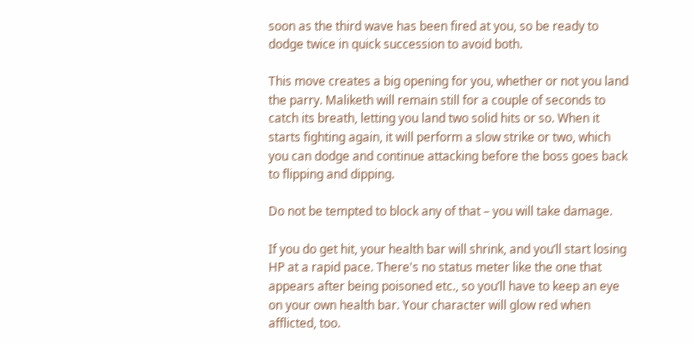soon as the third wave has been fired at you, so be ready to dodge twice in quick succession to avoid both.

This move creates a big opening for you, whether or not you land the parry. Maliketh will remain still for a couple of seconds to catch its breath, letting you land two solid hits or so. When it starts fighting again, it will perform a slow strike or two, which you can dodge and continue attacking before the boss goes back to flipping and dipping.

Do not be tempted to block any of that – you will take damage.

If you do get hit, your health bar will shrink, and you’ll start losing HP at a rapid pace. There's no status meter like the one that appears after being poisoned etc., so you’ll have to keep an eye on your own health bar. Your character will glow red when afflicted, too.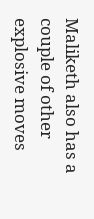Maliketh also has a couple of other explosive moves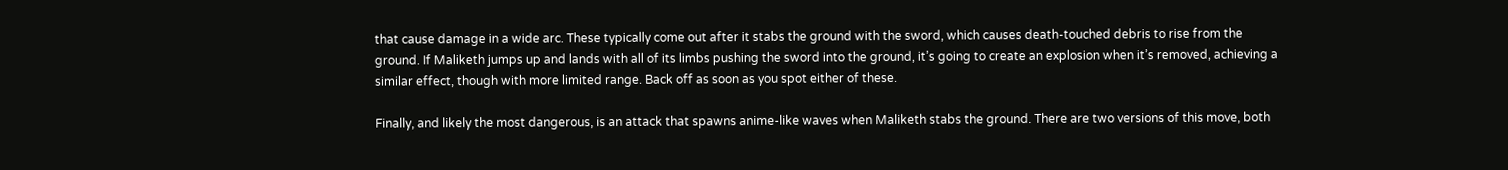that cause damage in a wide arc. These typically come out after it stabs the ground with the sword, which causes death-touched debris to rise from the ground. If Maliketh jumps up and lands with all of its limbs pushing the sword into the ground, it’s going to create an explosion when it’s removed, achieving a similar effect, though with more limited range. Back off as soon as you spot either of these.

Finally, and likely the most dangerous, is an attack that spawns anime-like waves when Maliketh stabs the ground. There are two versions of this move, both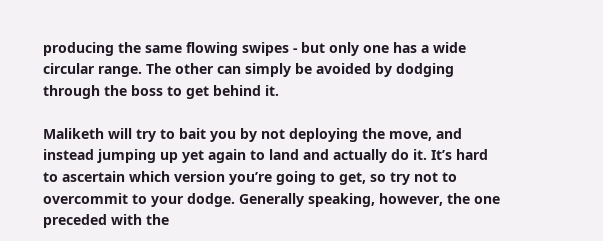producing the same flowing swipes - but only one has a wide circular range. The other can simply be avoided by dodging through the boss to get behind it.

Maliketh will try to bait you by not deploying the move, and instead jumping up yet again to land and actually do it. It’s hard to ascertain which version you’re going to get, so try not to overcommit to your dodge. Generally speaking, however, the one preceded with the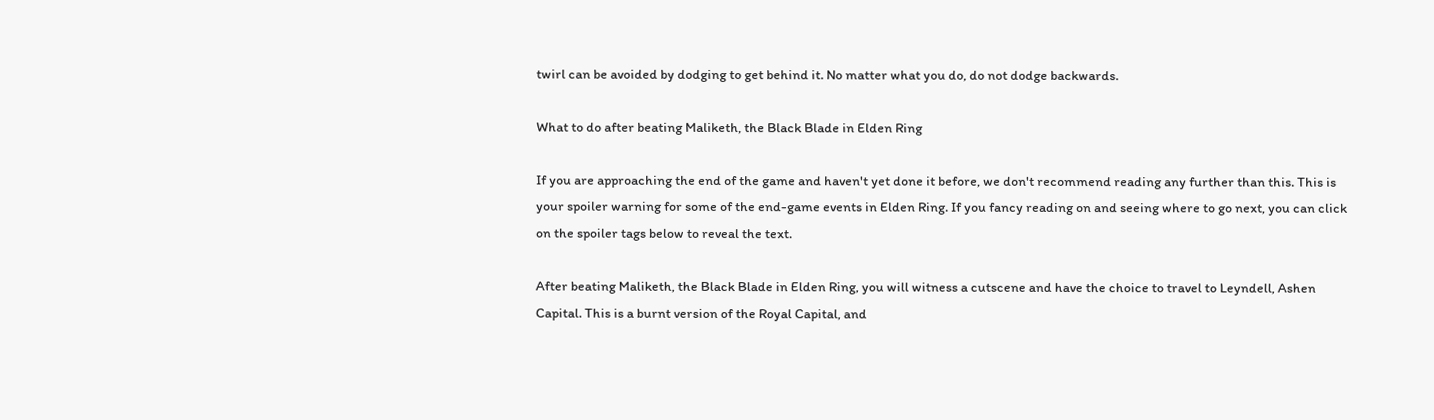twirl can be avoided by dodging to get behind it. No matter what you do, do not dodge backwards.

What to do after beating Maliketh, the Black Blade in Elden Ring

If you are approaching the end of the game and haven't yet done it before, we don't recommend reading any further than this. This is your spoiler warning for some of the end-game events in Elden Ring. If you fancy reading on and seeing where to go next, you can click on the spoiler tags below to reveal the text.

After beating Maliketh, the Black Blade in Elden Ring, you will witness a cutscene and have the choice to travel to Leyndell, Ashen Capital. This is a burnt version of the Royal Capital, and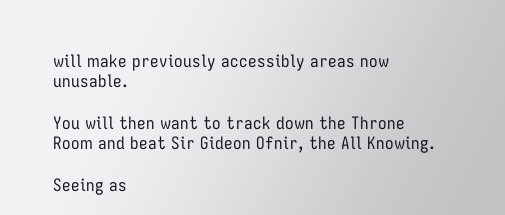will make previously accessibly areas now unusable.

You will then want to track down the Throne Room and beat Sir Gideon Ofnir, the All Knowing.

Seeing as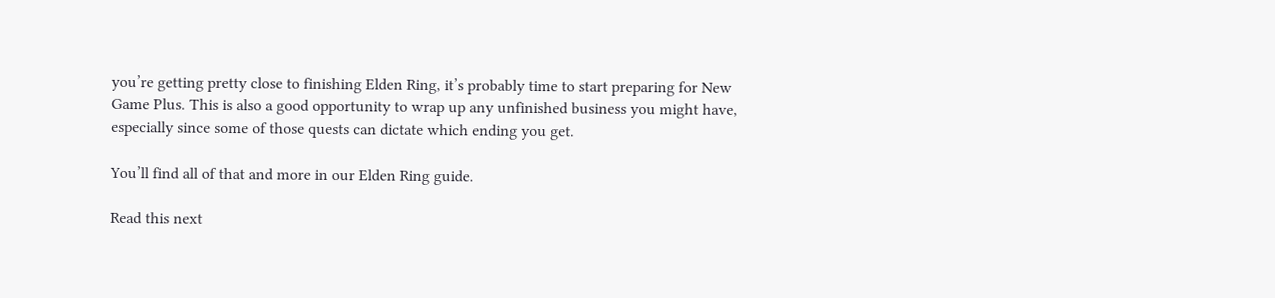you’re getting pretty close to finishing Elden Ring, it’s probably time to start preparing for New Game Plus. This is also a good opportunity to wrap up any unfinished business you might have, especially since some of those quests can dictate which ending you get.

You’ll find all of that and more in our Elden Ring guide.

Read this next